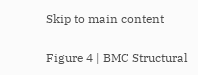Skip to main content


Figure 4 | BMC Structural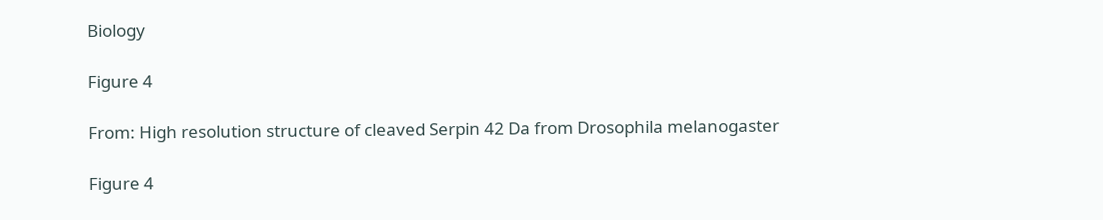Biology

Figure 4

From: High resolution structure of cleaved Serpin 42 Da from Drosophila melanogaster

Figure 4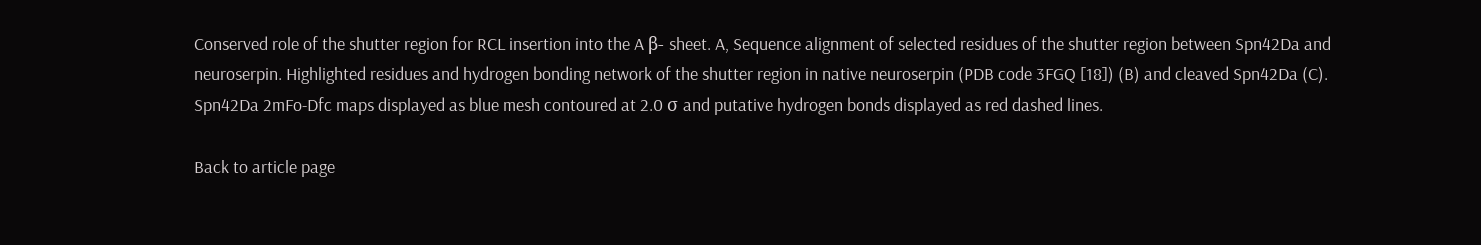Conserved role of the shutter region for RCL insertion into the A β- sheet. A, Sequence alignment of selected residues of the shutter region between Spn42Da and neuroserpin. Highlighted residues and hydrogen bonding network of the shutter region in native neuroserpin (PDB code 3FGQ [18]) (B) and cleaved Spn42Da (C). Spn42Da 2mFo-Dfc maps displayed as blue mesh contoured at 2.0 σ and putative hydrogen bonds displayed as red dashed lines.

Back to article page